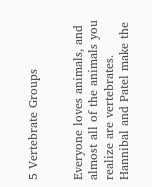5 Vertebrate Groups


Everyone loves animals, and almost all of the animals you realize are vertebrates. Hannibal and Patel make the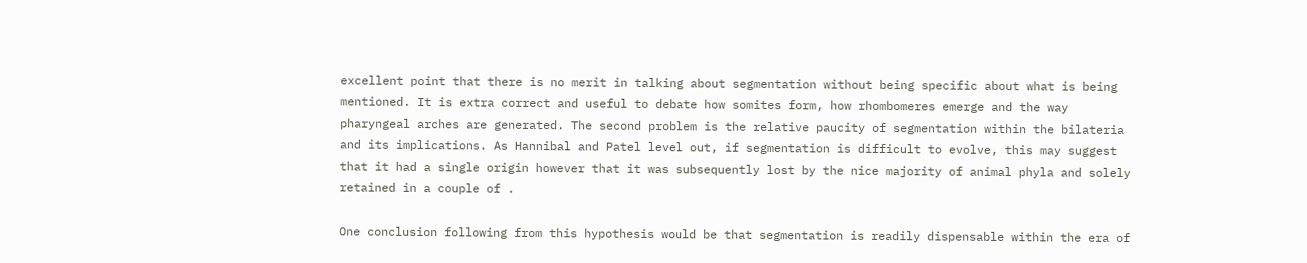excellent point that there is no merit in talking about segmentation without being specific about what is being mentioned. It is extra correct and useful to debate how somites form, how rhombomeres emerge and the way pharyngeal arches are generated. The second problem is the relative paucity of segmentation within the bilateria and its implications. As Hannibal and Patel level out, if segmentation is difficult to evolve, this may suggest that it had a single origin however that it was subsequently lost by the nice majority of animal phyla and solely retained in a couple of .

One conclusion following from this hypothesis would be that segmentation is readily dispensable within the era of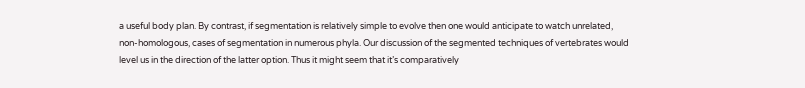a useful body plan. By contrast, if segmentation is relatively simple to evolve then one would anticipate to watch unrelated, non-homologous, cases of segmentation in numerous phyla. Our discussion of the segmented techniques of vertebrates would level us in the direction of the latter option. Thus it might seem that it’s comparatively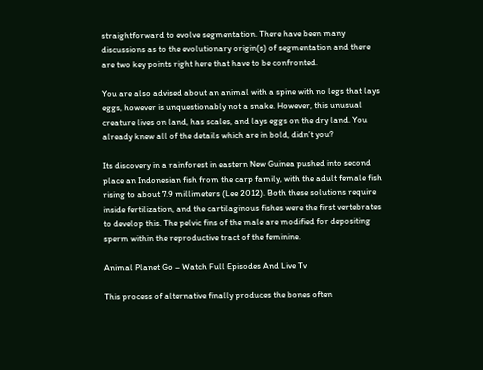straightforward to evolve segmentation. There have been many discussions as to the evolutionary origin(s) of segmentation and there are two key points right here that have to be confronted.

You are also advised about an animal with a spine with no legs that lays eggs, however is unquestionably not a snake. However, this unusual creature lives on land, has scales, and lays eggs on the dry land. You already knew all of the details which are in bold, didn’t you?

Its discovery in a rainforest in eastern New Guinea pushed into second place an Indonesian fish from the carp family, with the adult female fish rising to about 7.9 millimeters (Lee 2012). Both these solutions require inside fertilization, and the cartilaginous fishes were the first vertebrates to develop this. The pelvic fins of the male are modified for depositing sperm within the reproductive tract of the feminine.

Animal Planet Go – Watch Full Episodes And Live Tv

This process of alternative finally produces the bones often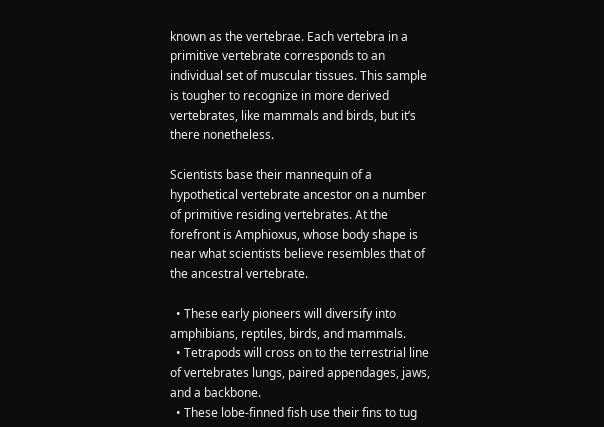known as the vertebrae. Each vertebra in a primitive vertebrate corresponds to an individual set of muscular tissues. This sample is tougher to recognize in more derived vertebrates, like mammals and birds, but it’s there nonetheless.

Scientists base their mannequin of a hypothetical vertebrate ancestor on a number of primitive residing vertebrates. At the forefront is Amphioxus, whose body shape is near what scientists believe resembles that of the ancestral vertebrate.

  • These early pioneers will diversify into amphibians, reptiles, birds, and mammals.
  • Tetrapods will cross on to the terrestrial line of vertebrates lungs, paired appendages, jaws, and a backbone.
  • These lobe-finned fish use their fins to tug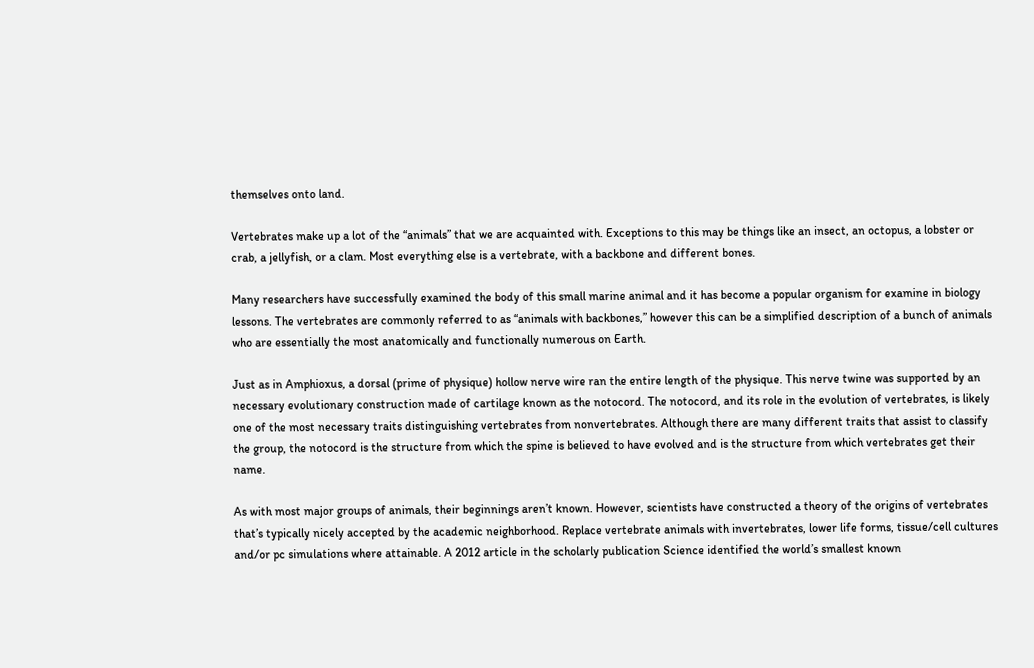themselves onto land.

Vertebrates make up a lot of the “animals” that we are acquainted with. Exceptions to this may be things like an insect, an octopus, a lobster or crab, a jellyfish, or a clam. Most everything else is a vertebrate, with a backbone and different bones.

Many researchers have successfully examined the body of this small marine animal and it has become a popular organism for examine in biology lessons. The vertebrates are commonly referred to as “animals with backbones,” however this can be a simplified description of a bunch of animals who are essentially the most anatomically and functionally numerous on Earth.

Just as in Amphioxus, a dorsal (prime of physique) hollow nerve wire ran the entire length of the physique. This nerve twine was supported by an necessary evolutionary construction made of cartilage known as the notocord. The notocord, and its role in the evolution of vertebrates, is likely one of the most necessary traits distinguishing vertebrates from nonvertebrates. Although there are many different traits that assist to classify the group, the notocord is the structure from which the spine is believed to have evolved and is the structure from which vertebrates get their name.

As with most major groups of animals, their beginnings aren’t known. However, scientists have constructed a theory of the origins of vertebrates that’s typically nicely accepted by the academic neighborhood. Replace vertebrate animals with invertebrates, lower life forms, tissue/cell cultures and/or pc simulations where attainable. A 2012 article in the scholarly publication Science identified the world’s smallest known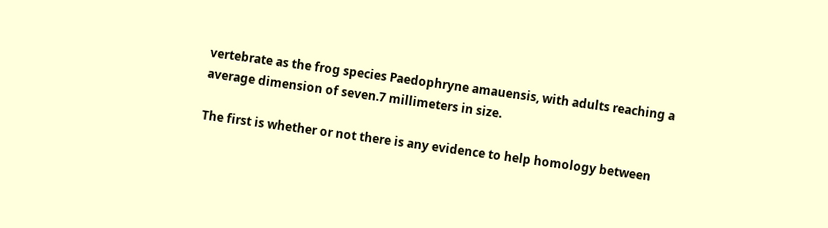vertebrate as the frog species Paedophryne amauensis, with adults reaching a average dimension of seven.7 millimeters in size.

The first is whether or not there is any evidence to help homology between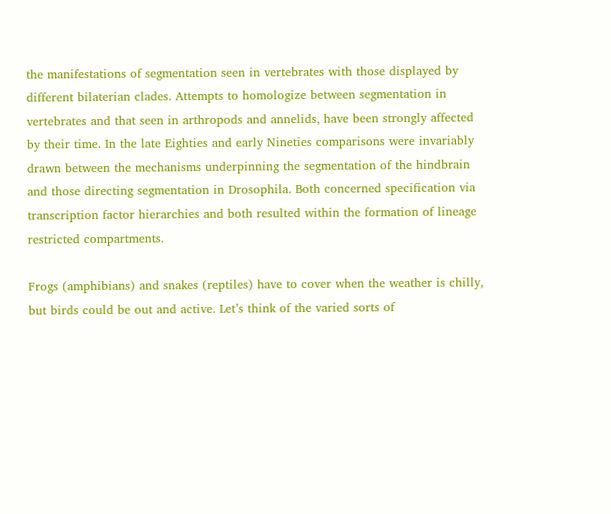the manifestations of segmentation seen in vertebrates with those displayed by different bilaterian clades. Attempts to homologize between segmentation in vertebrates and that seen in arthropods and annelids, have been strongly affected by their time. In the late Eighties and early Nineties comparisons were invariably drawn between the mechanisms underpinning the segmentation of the hindbrain and those directing segmentation in Drosophila. Both concerned specification via transcription factor hierarchies and both resulted within the formation of lineage restricted compartments.

Frogs (amphibians) and snakes (reptiles) have to cover when the weather is chilly, but birds could be out and active. Let’s think of the varied sorts of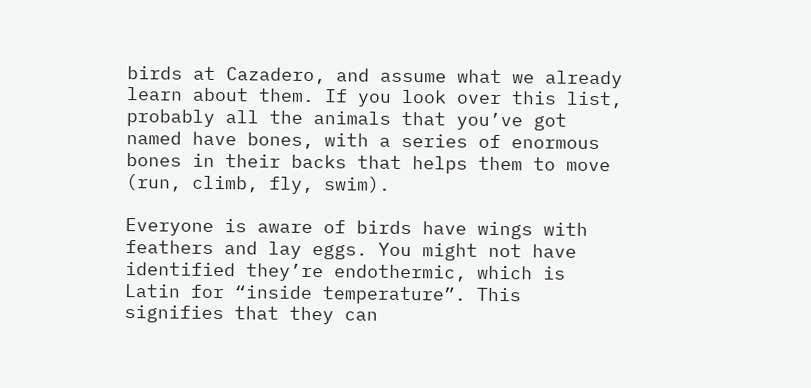birds at Cazadero, and assume what we already learn about them. If you look over this list, probably all the animals that you’ve got named have bones, with a series of enormous bones in their backs that helps them to move (run, climb, fly, swim).

Everyone is aware of birds have wings with feathers and lay eggs. You might not have identified they’re endothermic, which is Latin for “inside temperature”. This signifies that they can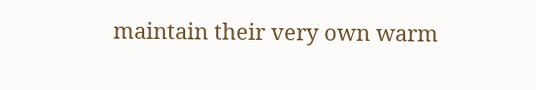maintain their very own warm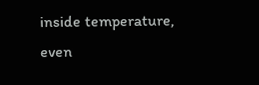inside temperature, even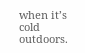when it’s cold outdoors.